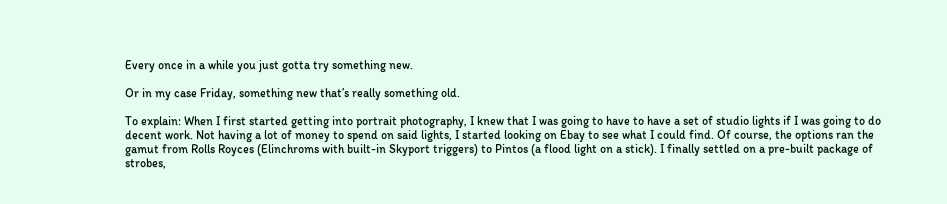Every once in a while you just gotta try something new.

Or in my case Friday, something new that’s really something old.

To explain: When I first started getting into portrait photography, I knew that I was going to have to have a set of studio lights if I was going to do decent work. Not having a lot of money to spend on said lights, I started looking on Ebay to see what I could find. Of course, the options ran the gamut from Rolls Royces (Elinchroms with built-in Skyport triggers) to Pintos (a flood light on a stick). I finally settled on a pre-built package of strobes,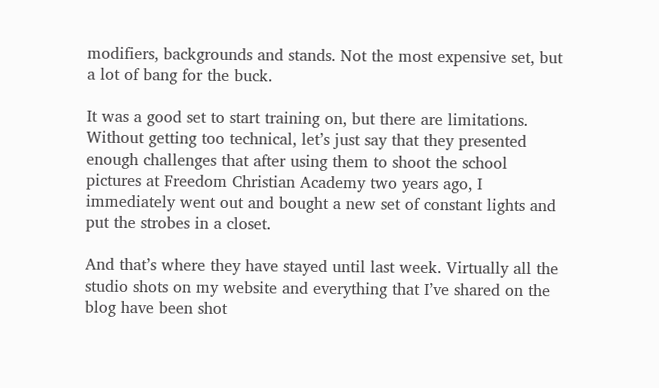modifiers, backgrounds and stands. Not the most expensive set, but a lot of bang for the buck.

It was a good set to start training on, but there are limitations. Without getting too technical, let’s just say that they presented enough challenges that after using them to shoot the school pictures at Freedom Christian Academy two years ago, I immediately went out and bought a new set of constant lights and put the strobes in a closet.

And that’s where they have stayed until last week. Virtually all the studio shots on my website and everything that I’ve shared on the blog have been shot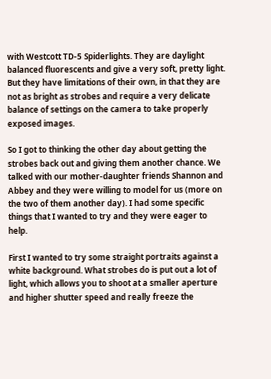with Westcott TD-5 Spiderlights. They are daylight balanced fluorescents and give a very soft, pretty light. But they have limitations of their own, in that they are not as bright as strobes and require a very delicate balance of settings on the camera to take properly exposed images.

So I got to thinking the other day about getting the strobes back out and giving them another chance. We talked with our mother-daughter friends Shannon and Abbey and they were willing to model for us (more on the two of them another day). I had some specific things that I wanted to try and they were eager to help.

First I wanted to try some straight portraits against a white background. What strobes do is put out a lot of light, which allows you to shoot at a smaller aperture and higher shutter speed and really freeze the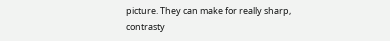picture. They can make for really sharp, contrasty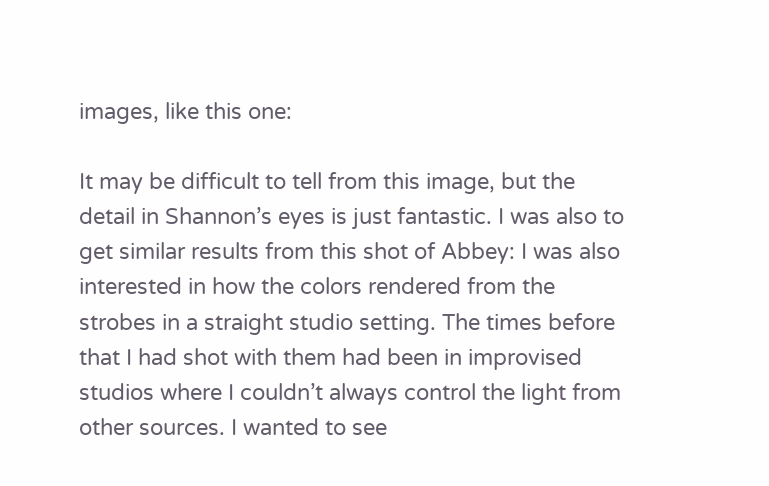images, like this one:

It may be difficult to tell from this image, but the detail in Shannon’s eyes is just fantastic. I was also to get similar results from this shot of Abbey: I was also interested in how the colors rendered from the strobes in a straight studio setting. The times before that I had shot with them had been in improvised studios where I couldn’t always control the light from other sources. I wanted to see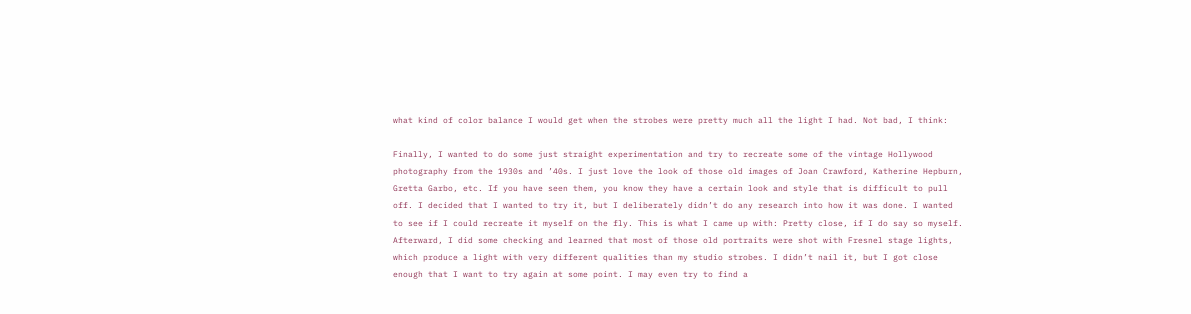what kind of color balance I would get when the strobes were pretty much all the light I had. Not bad, I think:

Finally, I wanted to do some just straight experimentation and try to recreate some of the vintage Hollywood photography from the 1930s and ’40s. I just love the look of those old images of Joan Crawford, Katherine Hepburn, Gretta Garbo, etc. If you have seen them, you know they have a certain look and style that is difficult to pull off. I decided that I wanted to try it, but I deliberately didn’t do any research into how it was done. I wanted to see if I could recreate it myself on the fly. This is what I came up with: Pretty close, if I do say so myself. Afterward, I did some checking and learned that most of those old portraits were shot with Fresnel stage lights, which produce a light with very different qualities than my studio strobes. I didn’t nail it, but I got close enough that I want to try again at some point. I may even try to find a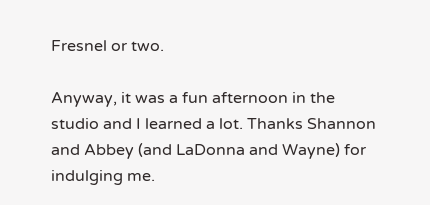Fresnel or two.

Anyway, it was a fun afternoon in the studio and I learned a lot. Thanks Shannon and Abbey (and LaDonna and Wayne) for indulging me.